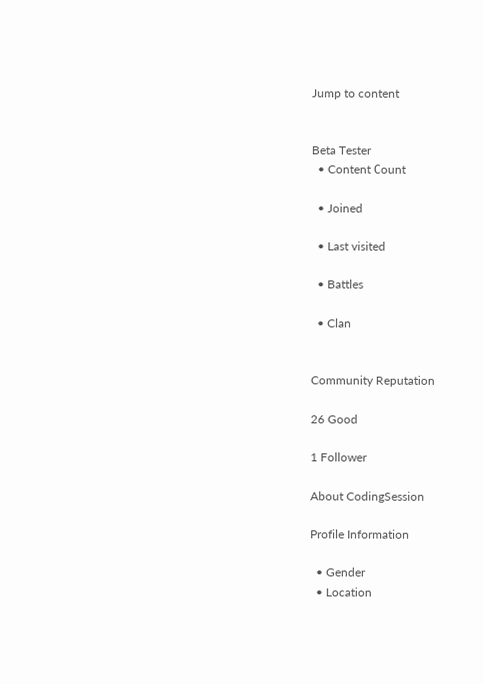Jump to content


Beta Tester
  • Content Сount

  • Joined

  • Last visited

  • Battles

  • Clan


Community Reputation

26 Good

1 Follower

About CodingSession

Profile Information

  • Gender
  • Location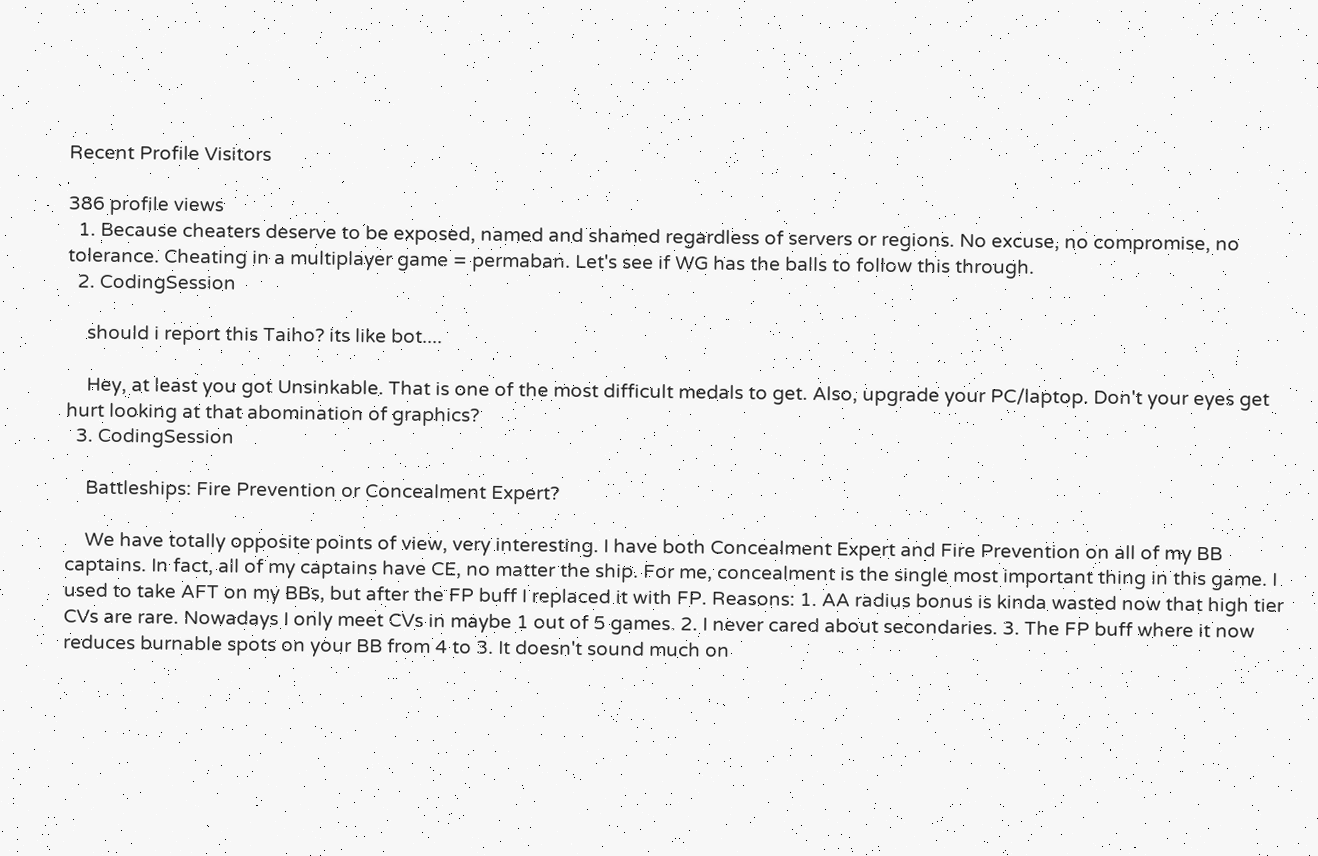Recent Profile Visitors

386 profile views
  1. Because cheaters deserve to be exposed, named and shamed regardless of servers or regions. No excuse, no compromise, no tolerance. Cheating in a multiplayer game = permaban. Let's see if WG has the balls to follow this through.
  2. CodingSession

    should i report this Taiho? its like bot....

    Hey, at least you got Unsinkable. That is one of the most difficult medals to get. Also, upgrade your PC/laptop. Don't your eyes get hurt looking at that abomination of graphics?
  3. CodingSession

    Battleships: Fire Prevention or Concealment Expert?

    We have totally opposite points of view, very interesting. I have both Concealment Expert and Fire Prevention on all of my BB captains. In fact, all of my captains have CE, no matter the ship. For me, concealment is the single most important thing in this game. I used to take AFT on my BBs, but after the FP buff I replaced it with FP. Reasons: 1. AA radius bonus is kinda wasted now that high tier CVs are rare. Nowadays I only meet CVs in maybe 1 out of 5 games. 2. I never cared about secondaries. 3. The FP buff where it now reduces burnable spots on your BB from 4 to 3. It doesn't sound much on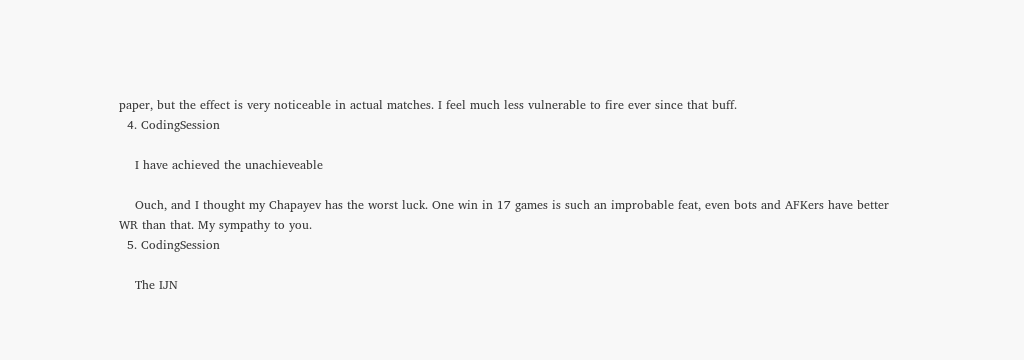paper, but the effect is very noticeable in actual matches. I feel much less vulnerable to fire ever since that buff.
  4. CodingSession

    I have achieved the unachieveable

    Ouch, and I thought my Chapayev has the worst luck. One win in 17 games is such an improbable feat, even bots and AFKers have better WR than that. My sympathy to you.
  5. CodingSession

    The IJN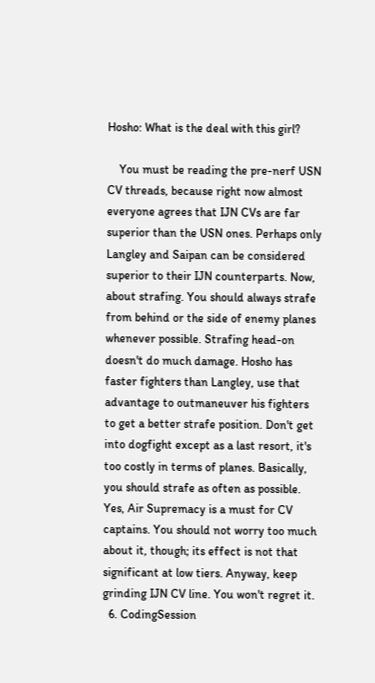Hosho: What is the deal with this girl?

    You must be reading the pre-nerf USN CV threads, because right now almost everyone agrees that IJN CVs are far superior than the USN ones. Perhaps only Langley and Saipan can be considered superior to their IJN counterparts. Now, about strafing. You should always strafe from behind or the side of enemy planes whenever possible. Strafing head-on doesn't do much damage. Hosho has faster fighters than Langley, use that advantage to outmaneuver his fighters to get a better strafe position. Don't get into dogfight except as a last resort, it's too costly in terms of planes. Basically, you should strafe as often as possible. Yes, Air Supremacy is a must for CV captains. You should not worry too much about it, though; its effect is not that significant at low tiers. Anyway, keep grinding IJN CV line. You won't regret it.
  6. CodingSession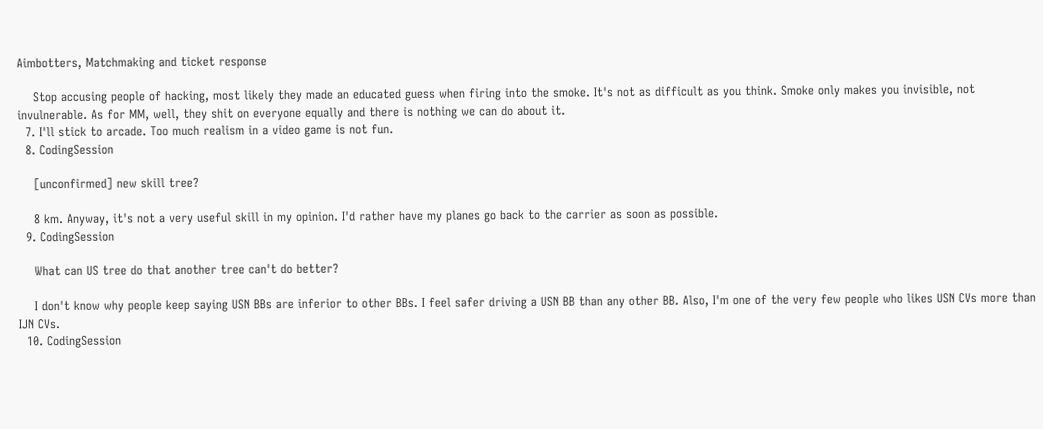Aimbotters, Matchmaking and ticket response

    Stop accusing people of hacking, most likely they made an educated guess when firing into the smoke. It's not as difficult as you think. Smoke only makes you invisible, not invulnerable. As for MM, well, they shit on everyone equally and there is nothing we can do about it.
  7. I'll stick to arcade. Too much realism in a video game is not fun.
  8. CodingSession

    [unconfirmed] new skill tree?

    8 km. Anyway, it's not a very useful skill in my opinion. I'd rather have my planes go back to the carrier as soon as possible.
  9. CodingSession

    What can US tree do that another tree can't do better?

    I don't know why people keep saying USN BBs are inferior to other BBs. I feel safer driving a USN BB than any other BB. Also, I'm one of the very few people who likes USN CVs more than IJN CVs.
  10. CodingSession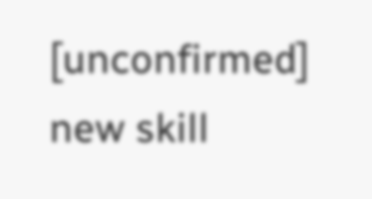[unconfirmed] new skill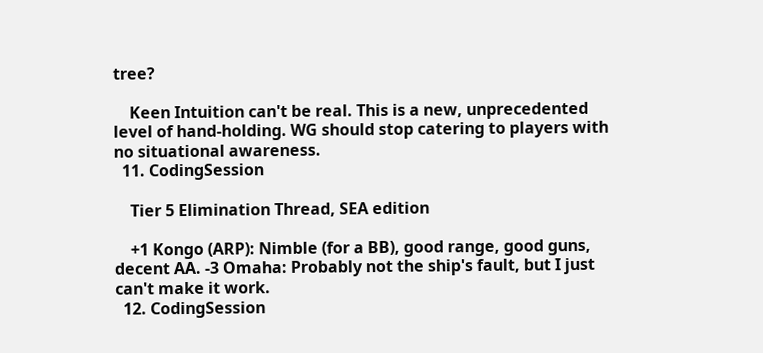tree?

    Keen Intuition can't be real. This is a new, unprecedented level of hand-holding. WG should stop catering to players with no situational awareness.
  11. CodingSession

    Tier 5 Elimination Thread, SEA edition

    +1 Kongo (ARP): Nimble (for a BB), good range, good guns, decent AA. -3 Omaha: Probably not the ship's fault, but I just can't make it work.
  12. CodingSession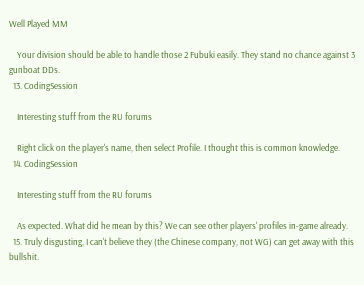Well Played MM

    Your division should be able to handle those 2 Fubuki easily. They stand no chance against 3 gunboat DDs.
  13. CodingSession

    Interesting stuff from the RU forums

    Right click on the player's name, then select Profile. I thought this is common knowledge.
  14. CodingSession

    Interesting stuff from the RU forums

    As expected. What did he mean by this? We can see other players' profiles in-game already.
  15. Truly disgusting, I can't believe they (the Chinese company, not WG) can get away with this bullshit.